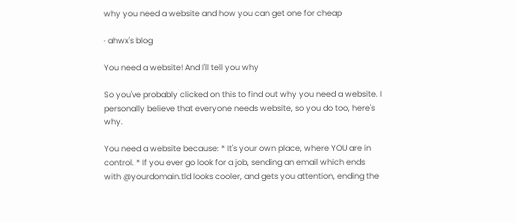why you need a website and how you can get one for cheap

· ahwx's blog

You need a website! And I'll tell you why

So you've probably clicked on this to find out why you need a website. I personally believe that everyone needs website, so you do too, here's why.

You need a website because: * It's your own place, where YOU are in control. * If you ever go look for a job, sending an email which ends with @yourdomain.tld looks cooler, and gets you attention, ending the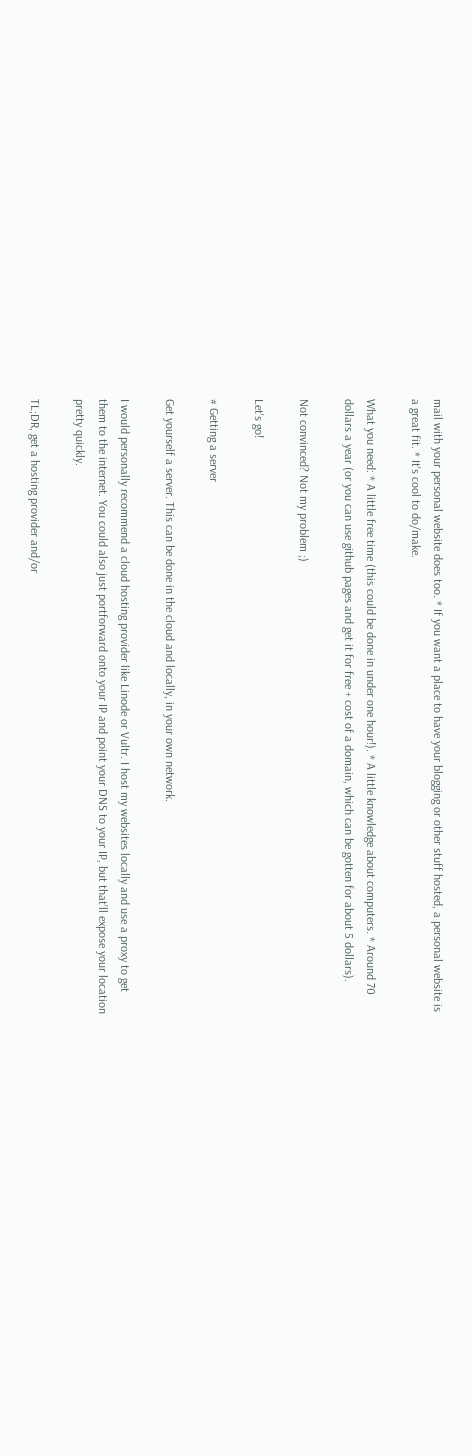mail with your personal website does too. * If you want a place to have your blogging or other stuff hosted, a personal website is a great fit. * It's cool to do/make.

What you need: * A little free time (this could be done in under one hour!). * A little knowledge about computers. * Around 70 dollars a year (or you can use github pages and get it for free + cost of a domain, which can be gotten for about 5 dollars).

Not convinced? Not my problem ;)

Let's go!

# Getting a server

Get yourself a server. This can be done in the cloud and locally, in your own network.

I would personally recommend a cloud hosting provider like Linode or Vultr. I host my websites locally and use a proxy to get them to the internet. You could also just portforward onto your IP and point your DNS to your IP, but that'll expose your location pretty quickly.

TL;DR, get a hosting provider and/or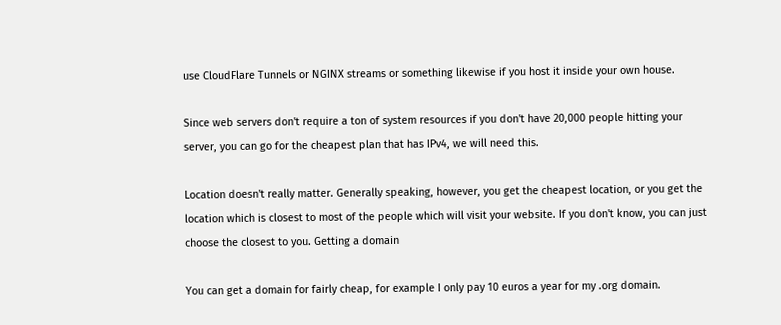use CloudFlare Tunnels or NGINX streams or something likewise if you host it inside your own house.

Since web servers don't require a ton of system resources if you don't have 20,000 people hitting your server, you can go for the cheapest plan that has IPv4, we will need this.

Location doesn't really matter. Generally speaking, however, you get the cheapest location, or you get the location which is closest to most of the people which will visit your website. If you don't know, you can just choose the closest to you. Getting a domain

You can get a domain for fairly cheap, for example I only pay 10 euros a year for my .org domain.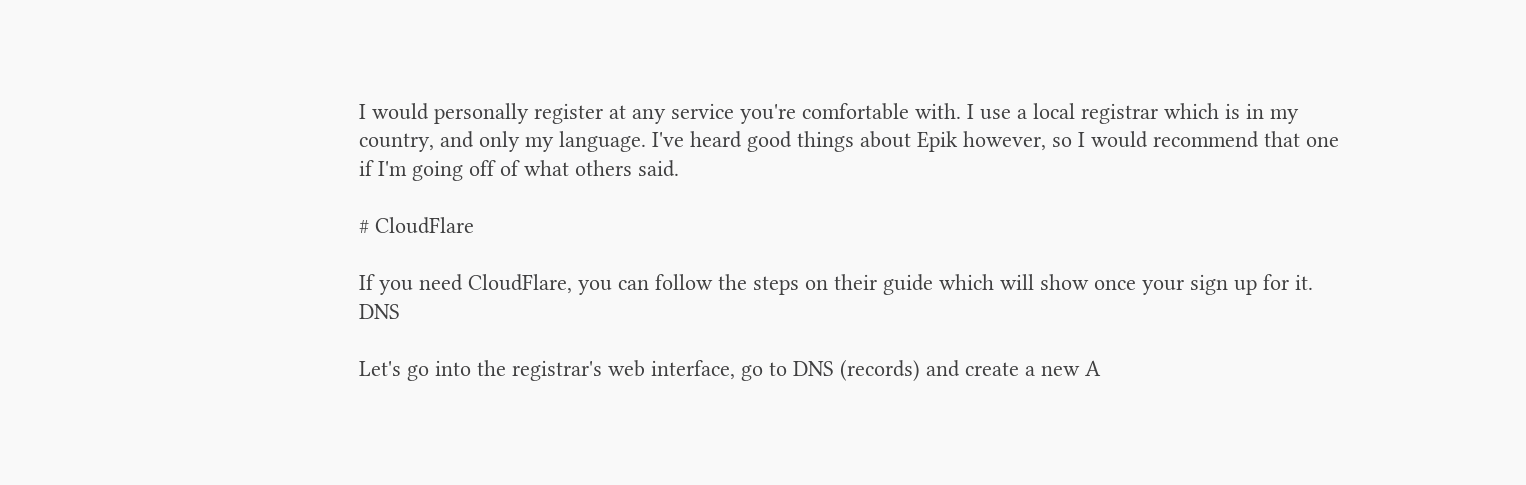I would personally register at any service you're comfortable with. I use a local registrar which is in my country, and only my language. I've heard good things about Epik however, so I would recommend that one if I'm going off of what others said.

# CloudFlare

If you need CloudFlare, you can follow the steps on their guide which will show once your sign up for it. DNS

Let's go into the registrar's web interface, go to DNS (records) and create a new A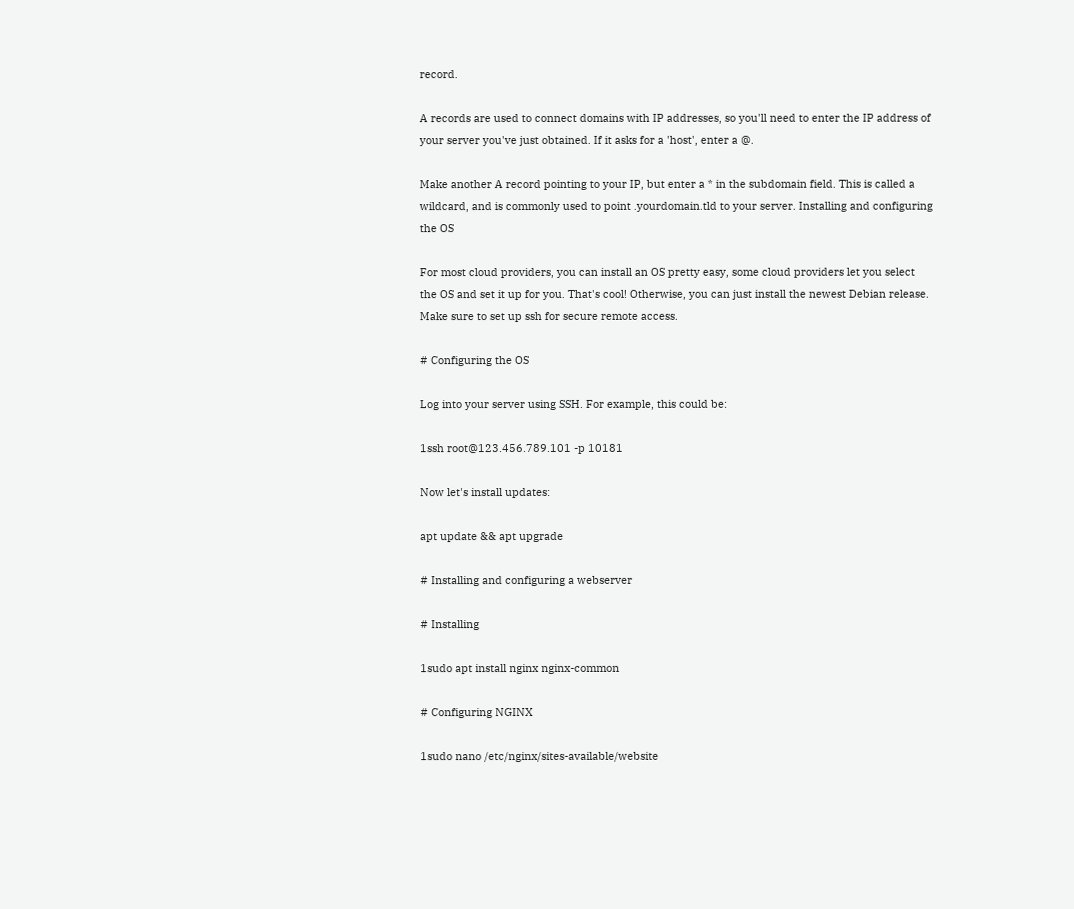record.

A records are used to connect domains with IP addresses, so you'll need to enter the IP address of your server you've just obtained. If it asks for a 'host', enter a @.

Make another A record pointing to your IP, but enter a * in the subdomain field. This is called a wildcard, and is commonly used to point .yourdomain.tld to your server. Installing and configuring the OS

For most cloud providers, you can install an OS pretty easy, some cloud providers let you select the OS and set it up for you. That's cool! Otherwise, you can just install the newest Debian release. Make sure to set up ssh for secure remote access.

# Configuring the OS

Log into your server using SSH. For example, this could be:

1ssh root@123.456.789.101 -p 10181

Now let's install updates:

apt update && apt upgrade

# Installing and configuring a webserver

# Installing

1sudo apt install nginx nginx-common

# Configuring NGINX

1sudo nano /etc/nginx/sites-available/website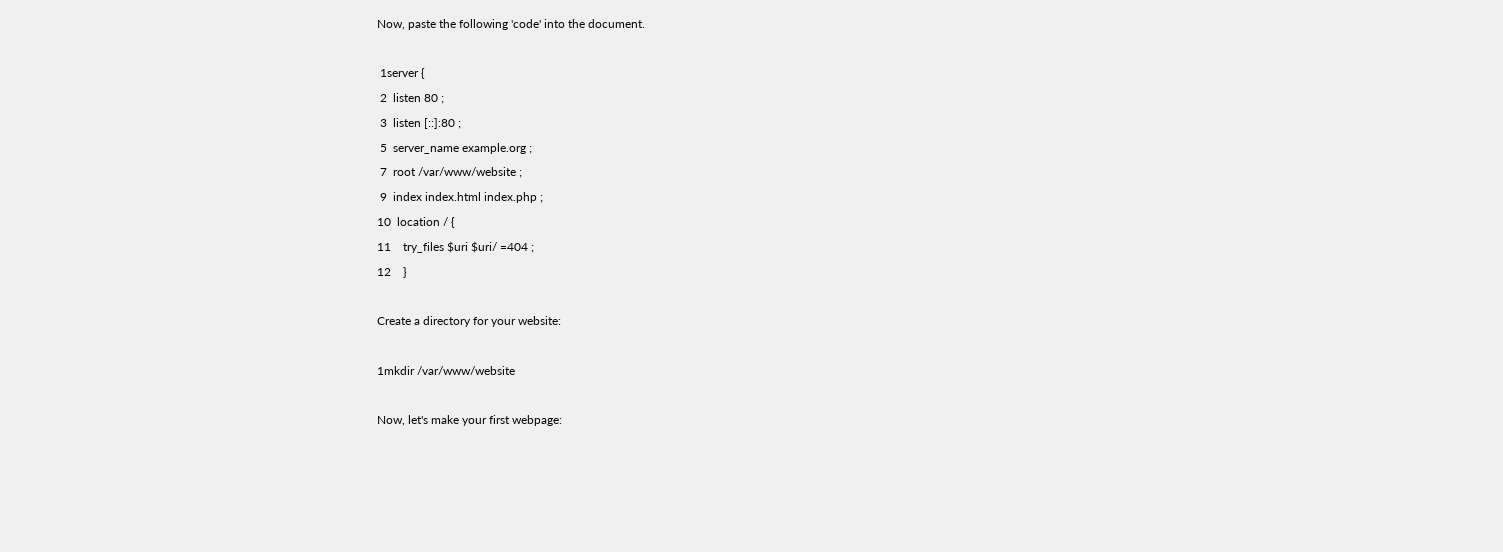Now, paste the following 'code' into the document.

 1server {
 2  listen 80 ;
 3  listen [::]:80 ;
 5  server_name example.org ;
 7  root /var/www/website ;
 9  index index.html index.php ;
10  location / {
11    try_files $uri $uri/ =404 ;
12    }

Create a directory for your website:

1mkdir /var/www/website

Now, let's make your first webpage: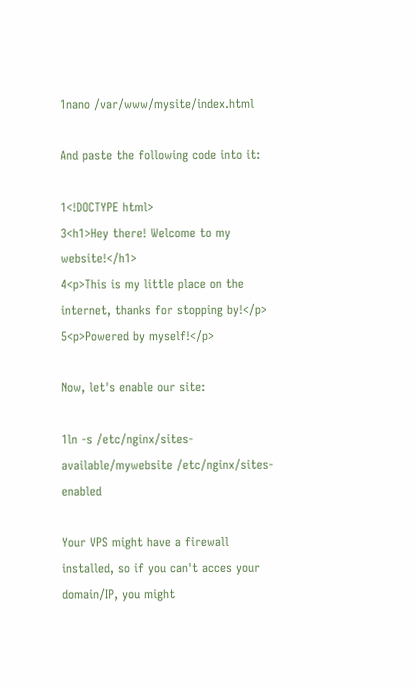1nano /var/www/mysite/index.html

And paste the following code into it:

1<!DOCTYPE html>
3<h1>Hey there! Welcome to my website!</h1>
4<p>This is my little place on the internet, thanks for stopping by!</p>
5<p>Powered by myself!</p>

Now, let's enable our site:

1ln -s /etc/nginx/sites-available/mywebsite /etc/nginx/sites-enabled

Your VPS might have a firewall installed, so if you can't acces your domain/IP, you might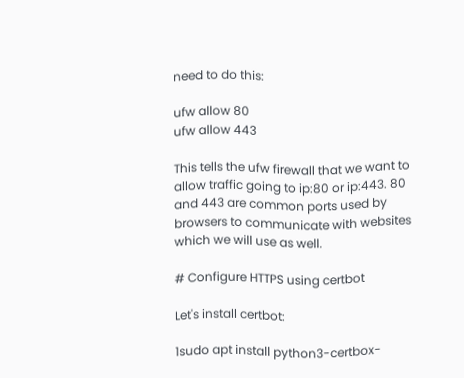need to do this:

ufw allow 80
ufw allow 443

This tells the ufw firewall that we want to allow traffic going to ip:80 or ip:443. 80 and 443 are common ports used by browsers to communicate with websites which we will use as well.

# Configure HTTPS using certbot

Let's install certbot:

1sudo apt install python3-certbox-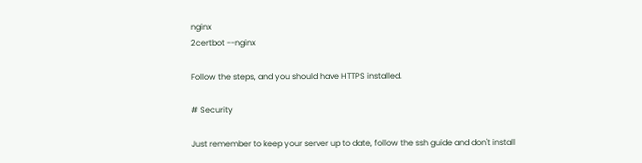nginx
2certbot --nginx

Follow the steps, and you should have HTTPS installed.

# Security

Just remember to keep your server up to date, follow the ssh guide and don't install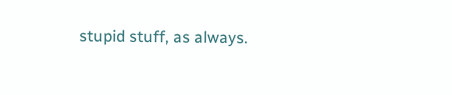stupid stuff, as always.